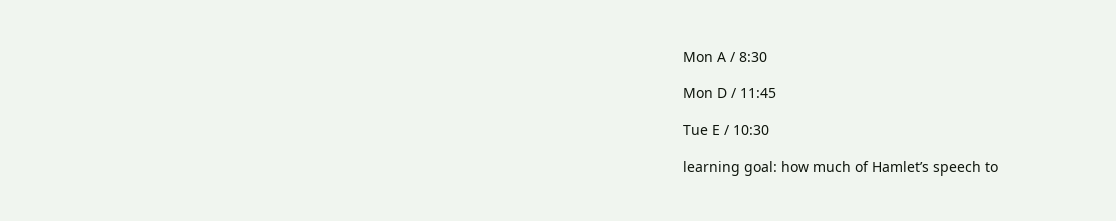Mon A / 8:30

Mon D / 11:45

Tue E / 10:30

learning goal: how much of Hamlet’s speech to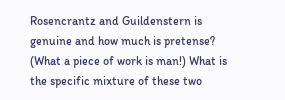Rosencrantz and Guildenstern is genuine and how much is pretense?  (What a piece of work is man!) What is the specific mixture of these two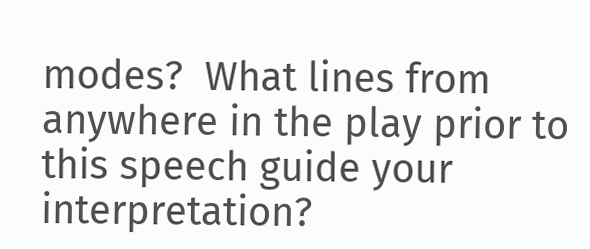modes?  What lines from anywhere in the play prior to this speech guide your interpretation?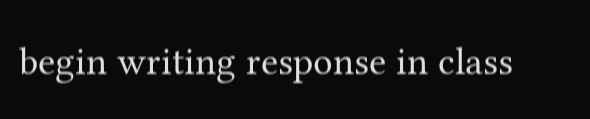begin writing response in class